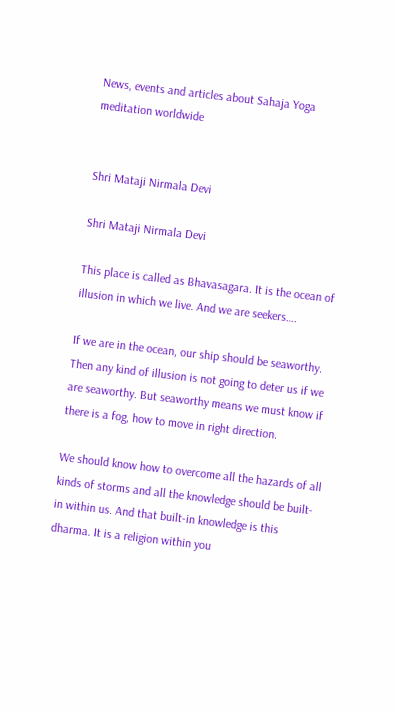News, events and articles about Sahaja Yoga meditation worldwide


Shri Mataji Nirmala Devi

Shri Mataji Nirmala Devi

This place is called as Bhavasagara. It is the ocean of illusion in which we live. And we are seekers….

If we are in the ocean, our ship should be seaworthy. Then any kind of illusion is not going to deter us if we are seaworthy. But seaworthy means we must know if there is a fog, how to move in right direction.

We should know how to overcome all the hazards of all kinds of storms and all the knowledge should be built-in within us. And that built-in knowledge is this dharma. It is a religion within you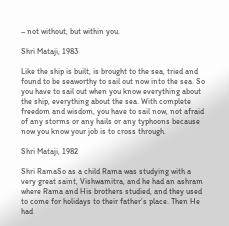– not without, but within you.

Shri Mataji, 1983

Like the ship is built, is brought to the sea, tried and found to be seaworthy to sail out now into the sea. So you have to sail out when you know everything about the ship, everything about the sea. With complete freedom and wisdom, you have to sail now, not afraid of any storms or any hails or any typhoons because now you know your job is to cross through.

Shri Mataji, 1982

Shri RamaSo as a child Rama was studying with a very great saint, Vishwamitra, and he had an ashram where Rama and His brothers studied, and they used to come for holidays to their father’s place. Then He had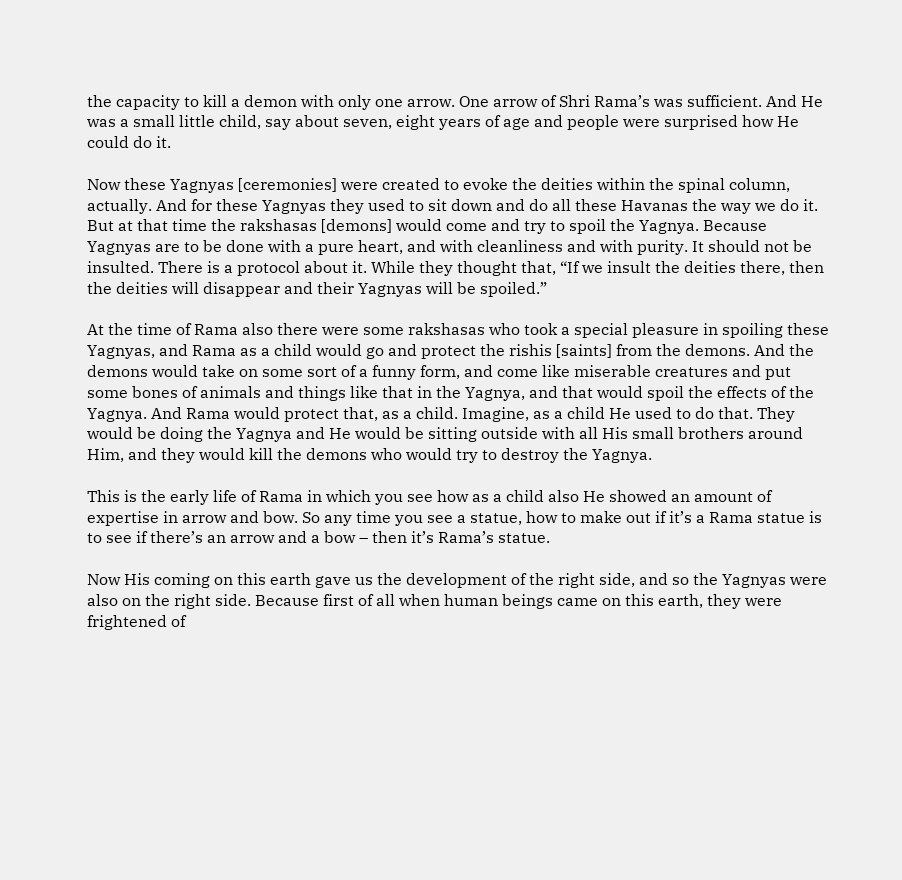the capacity to kill a demon with only one arrow. One arrow of Shri Rama’s was sufficient. And He was a small little child, say about seven, eight years of age and people were surprised how He could do it.

Now these Yagnyas [ceremonies] were created to evoke the deities within the spinal column, actually. And for these Yagnyas they used to sit down and do all these Havanas the way we do it. But at that time the rakshasas [demons] would come and try to spoil the Yagnya. Because Yagnyas are to be done with a pure heart, and with cleanliness and with purity. It should not be insulted. There is a protocol about it. While they thought that, “If we insult the deities there, then the deities will disappear and their Yagnyas will be spoiled.”

At the time of Rama also there were some rakshasas who took a special pleasure in spoiling these Yagnyas, and Rama as a child would go and protect the rishis [saints] from the demons. And the demons would take on some sort of a funny form, and come like miserable creatures and put some bones of animals and things like that in the Yagnya, and that would spoil the effects of the Yagnya. And Rama would protect that, as a child. Imagine, as a child He used to do that. They would be doing the Yagnya and He would be sitting outside with all His small brothers around Him, and they would kill the demons who would try to destroy the Yagnya.

This is the early life of Rama in which you see how as a child also He showed an amount of expertise in arrow and bow. So any time you see a statue, how to make out if it’s a Rama statue is to see if there’s an arrow and a bow – then it’s Rama’s statue.

Now His coming on this earth gave us the development of the right side, and so the Yagnyas were also on the right side. Because first of all when human beings came on this earth, they were frightened of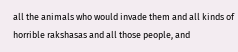all the animals who would invade them and all kinds of horrible rakshasas and all those people, and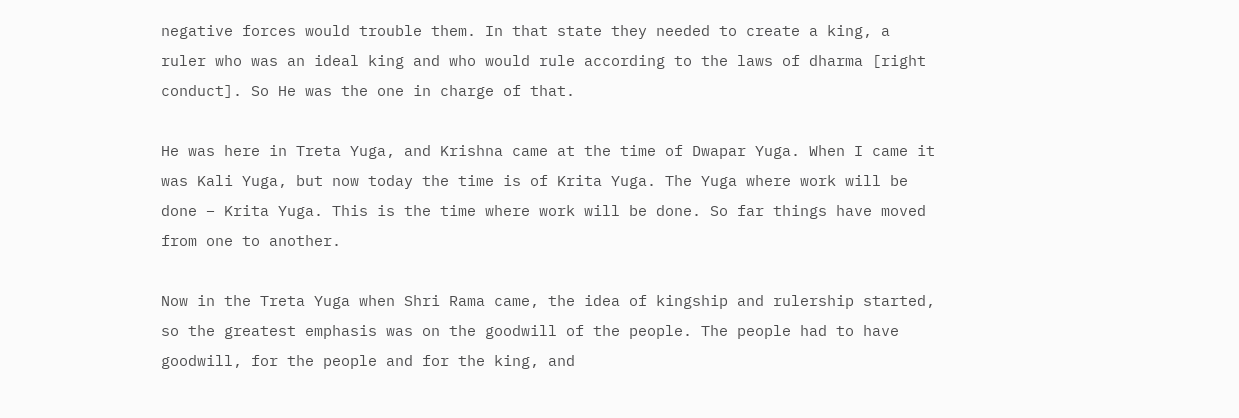negative forces would trouble them. In that state they needed to create a king, a ruler who was an ideal king and who would rule according to the laws of dharma [right conduct]. So He was the one in charge of that.

He was here in Treta Yuga, and Krishna came at the time of Dwapar Yuga. When I came it was Kali Yuga, but now today the time is of Krita Yuga. The Yuga where work will be done – Krita Yuga. This is the time where work will be done. So far things have moved from one to another.

Now in the Treta Yuga when Shri Rama came, the idea of kingship and rulership started, so the greatest emphasis was on the goodwill of the people. The people had to have goodwill, for the people and for the king, and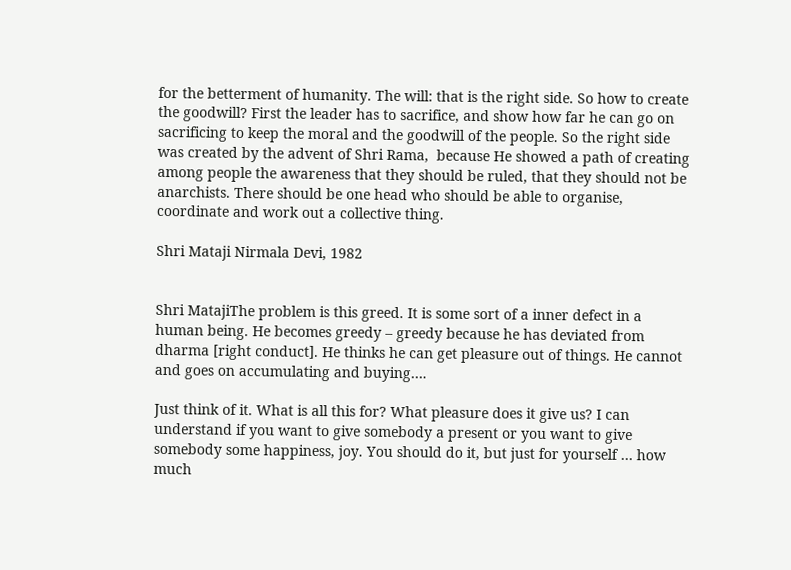for the betterment of humanity. The will: that is the right side. So how to create the goodwill? First the leader has to sacrifice, and show how far he can go on sacrificing to keep the moral and the goodwill of the people. So the right side was created by the advent of Shri Rama,  because He showed a path of creating among people the awareness that they should be ruled, that they should not be anarchists. There should be one head who should be able to organise, coordinate and work out a collective thing.

Shri Mataji Nirmala Devi, 1982


Shri MatajiThe problem is this greed. It is some sort of a inner defect in a human being. He becomes greedy – greedy because he has deviated from dharma [right conduct]. He thinks he can get pleasure out of things. He cannot and goes on accumulating and buying….

Just think of it. What is all this for? What pleasure does it give us? I can understand if you want to give somebody a present or you want to give somebody some happiness, joy. You should do it, but just for yourself … how much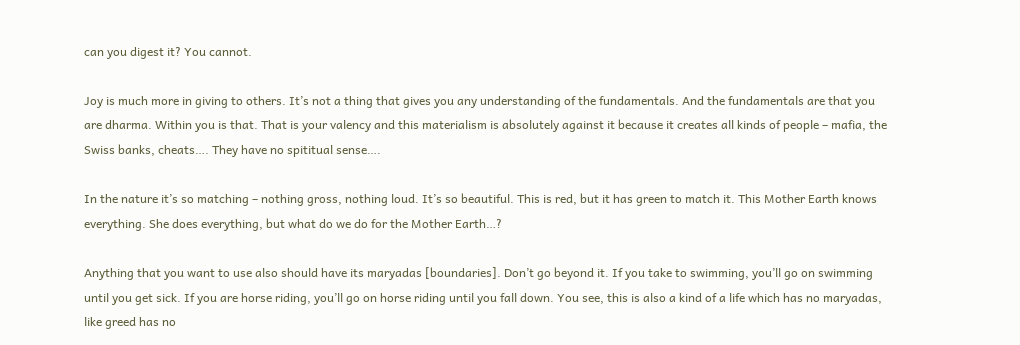can you digest it? You cannot.

Joy is much more in giving to others. It’s not a thing that gives you any understanding of the fundamentals. And the fundamentals are that you are dharma. Within you is that. That is your valency and this materialism is absolutely against it because it creates all kinds of people – mafia, the Swiss banks, cheats…. They have no spititual sense….

In the nature it’s so matching – nothing gross, nothing loud. It’s so beautiful. This is red, but it has green to match it. This Mother Earth knows everything. She does everything, but what do we do for the Mother Earth…?

Anything that you want to use also should have its maryadas [boundaries]. Don’t go beyond it. If you take to swimming, you’ll go on swimming until you get sick. If you are horse riding, you’ll go on horse riding until you fall down. You see, this is also a kind of a life which has no maryadas, like greed has no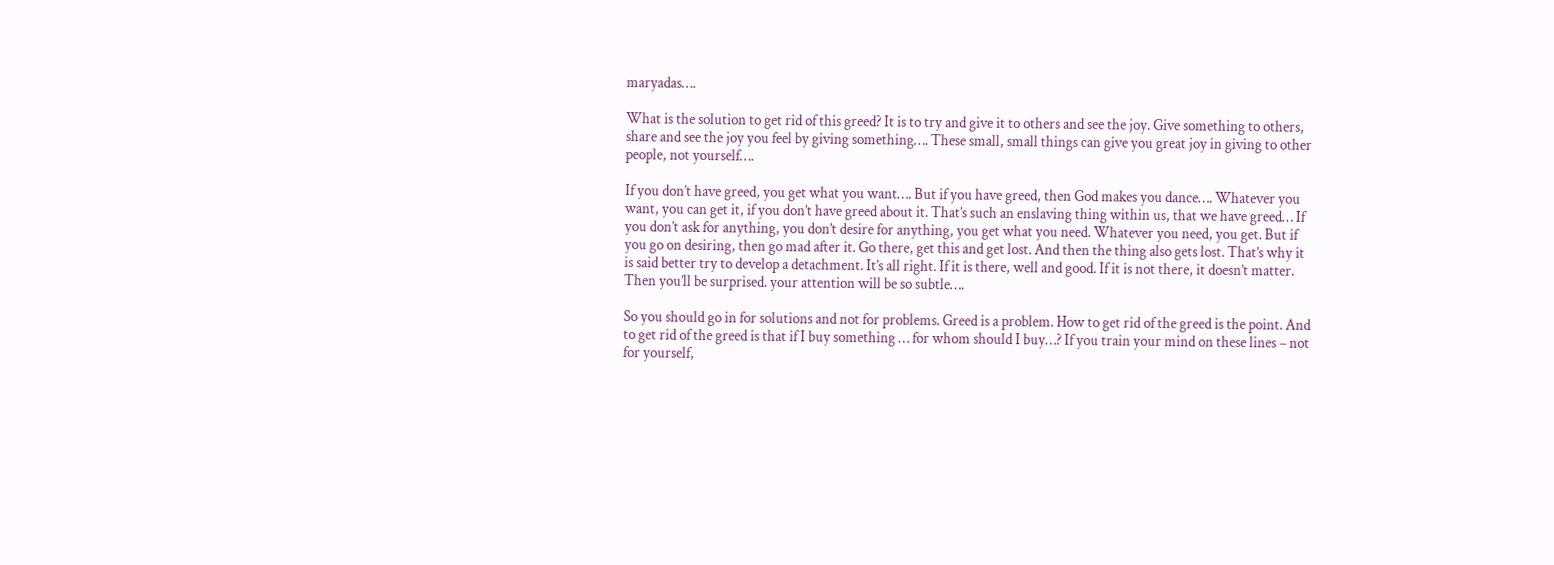maryadas….

What is the solution to get rid of this greed? It is to try and give it to others and see the joy. Give something to others, share and see the joy you feel by giving something…. These small, small things can give you great joy in giving to other people, not yourself….

If you don’t have greed, you get what you want…. But if you have greed, then God makes you dance…. Whatever you want, you can get it, if you don’t have greed about it. That’s such an enslaving thing within us, that we have greed… If you don’t ask for anything, you don’t desire for anything, you get what you need. Whatever you need, you get. But if you go on desiring, then go mad after it. Go there, get this and get lost. And then the thing also gets lost. That’s why it is said better try to develop a detachment. It’s all right. If it is there, well and good. If it is not there, it doesn’t matter. Then you’ll be surprised. your attention will be so subtle….

So you should go in for solutions and not for problems. Greed is a problem. How to get rid of the greed is the point. And to get rid of the greed is that if I buy something … for whom should I buy…? If you train your mind on these lines – not for yourself,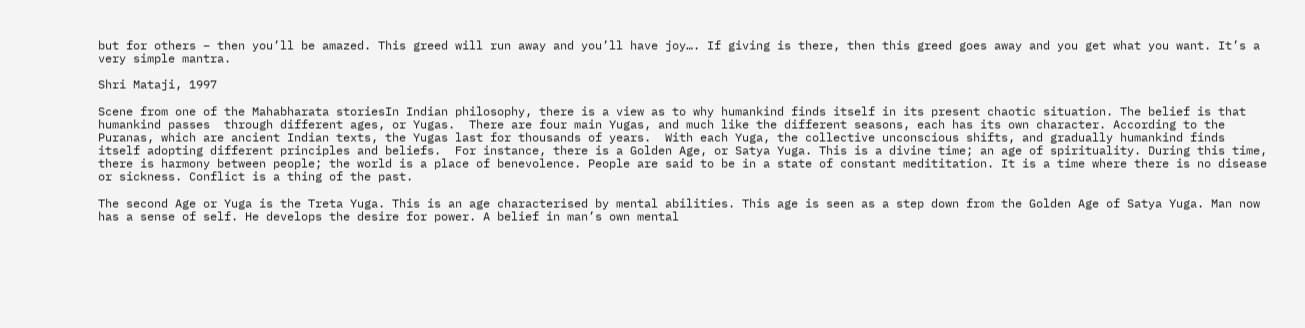but for others – then you’ll be amazed. This greed will run away and you’ll have joy…. If giving is there, then this greed goes away and you get what you want. It’s a very simple mantra.

Shri Mataji, 1997

Scene from one of the Mahabharata storiesIn Indian philosophy, there is a view as to why humankind finds itself in its present chaotic situation. The belief is that humankind passes  through different ages, or Yugas.  There are four main Yugas, and much like the different seasons, each has its own character. According to the Puranas, which are ancient Indian texts, the Yugas last for thousands of years.  With each Yuga, the collective unconscious shifts, and gradually humankind finds itself adopting different principles and beliefs.  For instance, there is a Golden Age, or Satya Yuga. This is a divine time; an age of spirituality. During this time,  there is harmony between people; the world is a place of benevolence. People are said to be in a state of constant medititation. It is a time where there is no disease or sickness. Conflict is a thing of the past.

The second Age or Yuga is the Treta Yuga. This is an age characterised by mental abilities. This age is seen as a step down from the Golden Age of Satya Yuga. Man now has a sense of self. He develops the desire for power. A belief in man’s own mental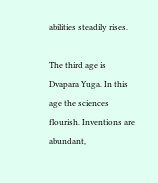abilities steadily rises.

The third age is Dvapara Yuga. In this age the sciences flourish. Inventions are abundant,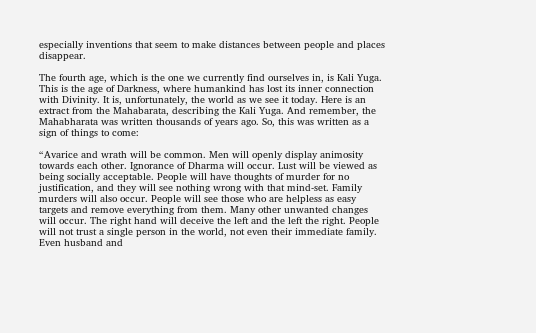especially inventions that seem to make distances between people and places disappear.

The fourth age, which is the one we currently find ourselves in, is Kali Yuga. This is the age of Darkness, where humankind has lost its inner connection with Divinity. It is, unfortunately, the world as we see it today. Here is an extract from the Mahabarata, describing the Kali Yuga. And remember, the Mahabharata was written thousands of years ago. So, this was written as a sign of things to come:

“Avarice and wrath will be common. Men will openly display animosity towards each other. Ignorance of Dharma will occur. Lust will be viewed as being socially acceptable. People will have thoughts of murder for no justification, and they will see nothing wrong with that mind-set. Family murders will also occur. People will see those who are helpless as easy targets and remove everything from them. Many other unwanted changes will occur. The right hand will deceive the left and the left the right. People will not trust a single person in the world, not even their immediate family. Even husband and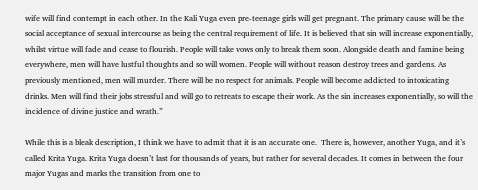wife will find contempt in each other. In the Kali Yuga even pre-teenage girls will get pregnant. The primary cause will be the social acceptance of sexual intercourse as being the central requirement of life. It is believed that sin will increase exponentially, whilst virtue will fade and cease to flourish. People will take vows only to break them soon. Alongside death and famine being everywhere, men will have lustful thoughts and so will women. People will without reason destroy trees and gardens. As previously mentioned, men will murder. There will be no respect for animals. People will become addicted to intoxicating drinks. Men will find their jobs stressful and will go to retreats to escape their work. As the sin increases exponentially, so will the incidence of divine justice and wrath.”

While this is a bleak description, I think we have to admit that it is an accurate one.  There is, however, another Yuga, and it’s called Krita Yuga. Krita Yuga doesn’t last for thousands of years, but rather for several decades. It comes in between the four major Yugas and marks the transition from one to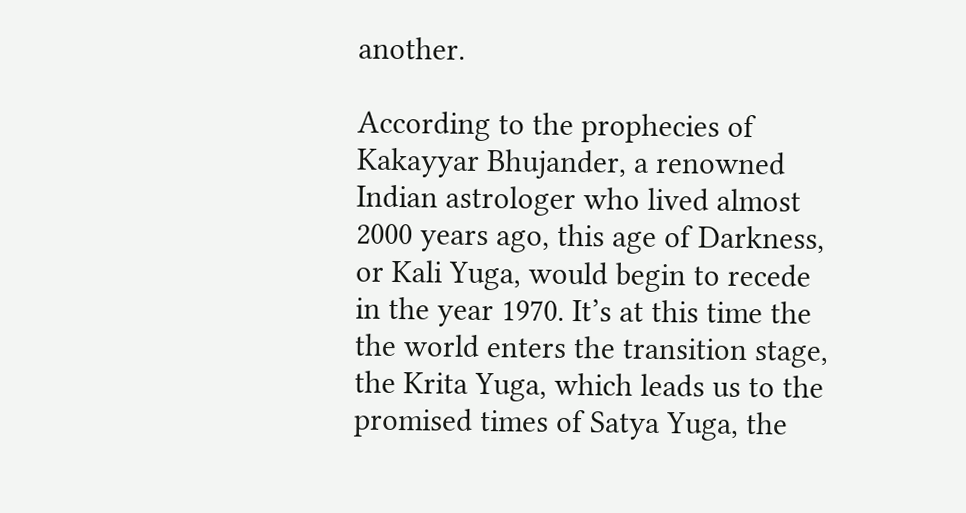another.

According to the prophecies of Kakayyar Bhujander, a renowned Indian astrologer who lived almost 2000 years ago, this age of Darkness, or Kali Yuga, would begin to recede in the year 1970. It’s at this time the the world enters the transition stage, the Krita Yuga, which leads us to the promised times of Satya Yuga, the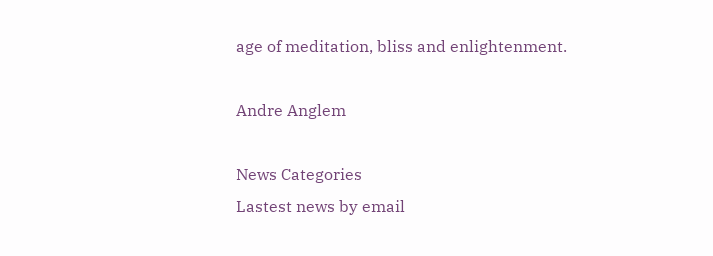age of meditation, bliss and enlightenment.

Andre Anglem

News Categories
Lastest news by email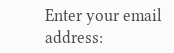Enter your email address: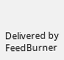Delivered by FeedBurner